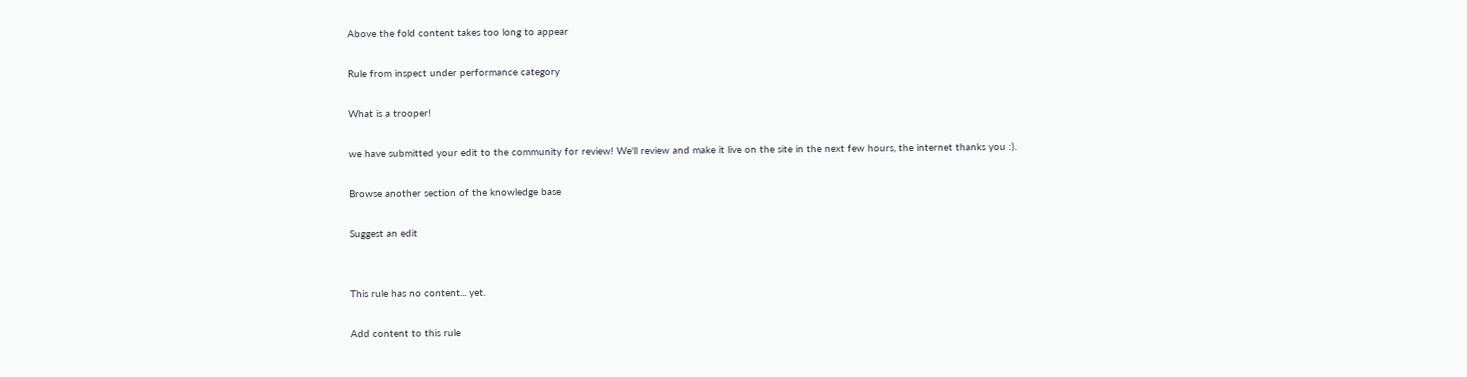Above the fold content takes too long to appear

Rule from inspect under performance category

What is a trooper!

we have submitted your edit to the community for review! We'll review and make it live on the site in the next few hours, the internet thanks you :).

Browse another section of the knowledge base

Suggest an edit


This rule has no content... yet.

Add content to this rule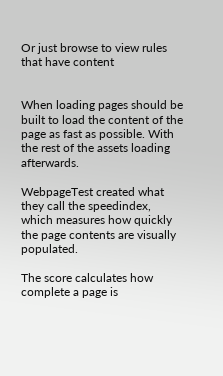Or just browse to view rules that have content


When loading pages should be built to load the content of the page as fast as possible. With the rest of the assets loading afterwards.

WebpageTest created what they call the speedindex, which measures how quickly the page contents are visually populated.

The score calculates how complete a page is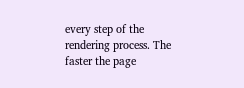every step of the rendering process. The faster the page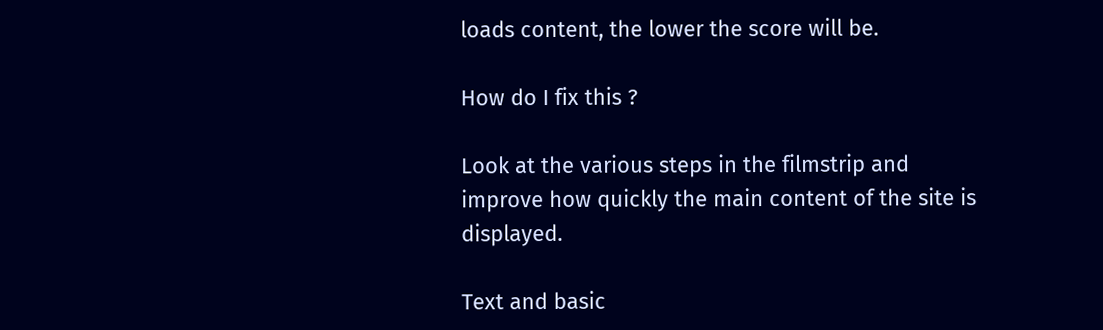loads content, the lower the score will be.

How do I fix this ?

Look at the various steps in the filmstrip and improve how quickly the main content of the site is displayed.

Text and basic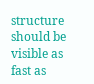structure should be visible as fast as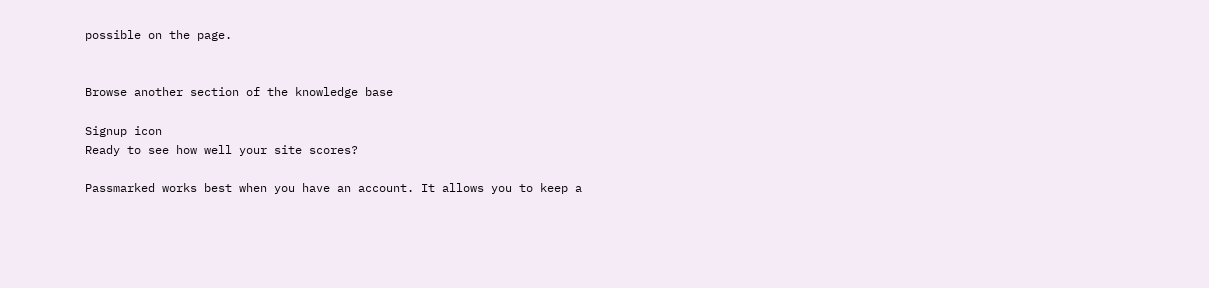possible on the page.


Browse another section of the knowledge base

Signup icon
Ready to see how well your site scores?

Passmarked works best when you have an account. It allows you to keep a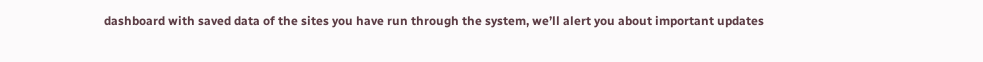dashboard with saved data of the sites you have run through the system, we’ll alert you about important updates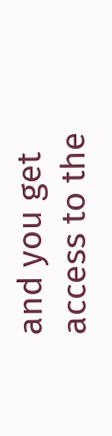and you get access to the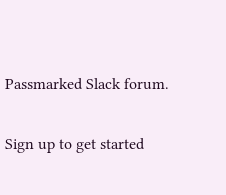Passmarked Slack forum.

Sign up to get started